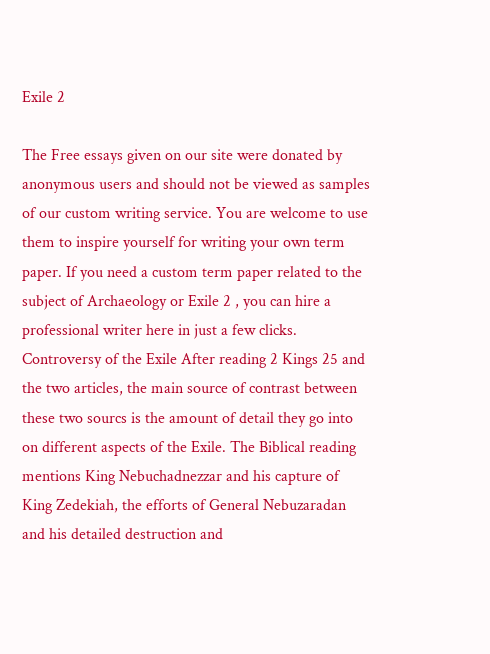Exile 2

The Free essays given on our site were donated by anonymous users and should not be viewed as samples of our custom writing service. You are welcome to use them to inspire yourself for writing your own term paper. If you need a custom term paper related to the subject of Archaeology or Exile 2 , you can hire a professional writer here in just a few clicks.
Controversy of the Exile After reading 2 Kings 25 and the two articles, the main source of contrast between these two sourcs is the amount of detail they go into on different aspects of the Exile. The Biblical reading mentions King Nebuchadnezzar and his capture of King Zedekiah, the efforts of General Nebuzaradan and his detailed destruction and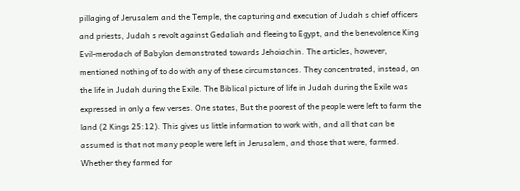pillaging of Jerusalem and the Temple, the capturing and execution of Judah s chief officers and priests, Judah s revolt against Gedaliah and fleeing to Egypt, and the benevolence King Evil-merodach of Babylon demonstrated towards Jehoiachin. The articles, however, mentioned nothing of to do with any of these circumstances. They concentrated, instead, on the life in Judah during the Exile. The Biblical picture of life in Judah during the Exile was expressed in only a few verses. One states, But the poorest of the people were left to farm the land (2 Kings 25:12). This gives us little information to work with, and all that can be assumed is that not many people were left in Jerusalem, and those that were, farmed. Whether they farmed for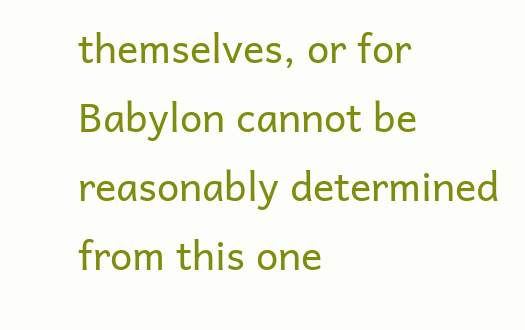themselves, or for Babylon cannot be reasonably determined from this one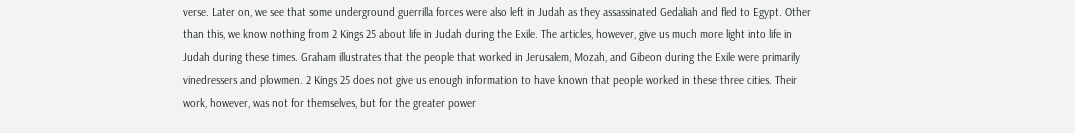verse. Later on, we see that some underground guerrilla forces were also left in Judah as they assassinated Gedaliah and fled to Egypt. Other than this, we know nothing from 2 Kings 25 about life in Judah during the Exile. The articles, however, give us much more light into life in Judah during these times. Graham illustrates that the people that worked in Jerusalem, Mozah, and Gibeon during the Exile were primarily vinedressers and plowmen. 2 Kings 25 does not give us enough information to have known that people worked in these three cities. Their work, however, was not for themselves, but for the greater power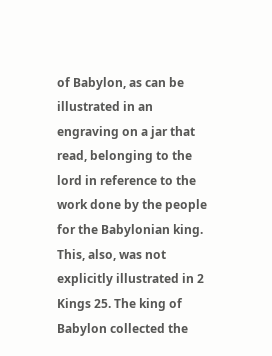of Babylon, as can be illustrated in an engraving on a jar that read, belonging to the lord in reference to the work done by the people for the Babylonian king. This, also, was not explicitly illustrated in 2 Kings 25. The king of Babylon collected the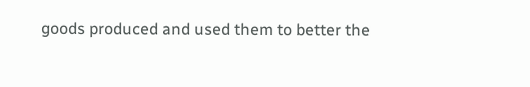goods produced and used them to better the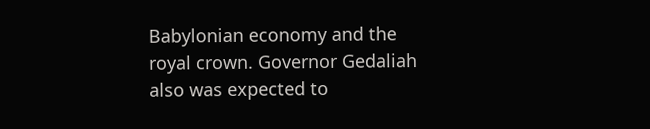Babylonian economy and the royal crown. Governor Gedaliah also was expected to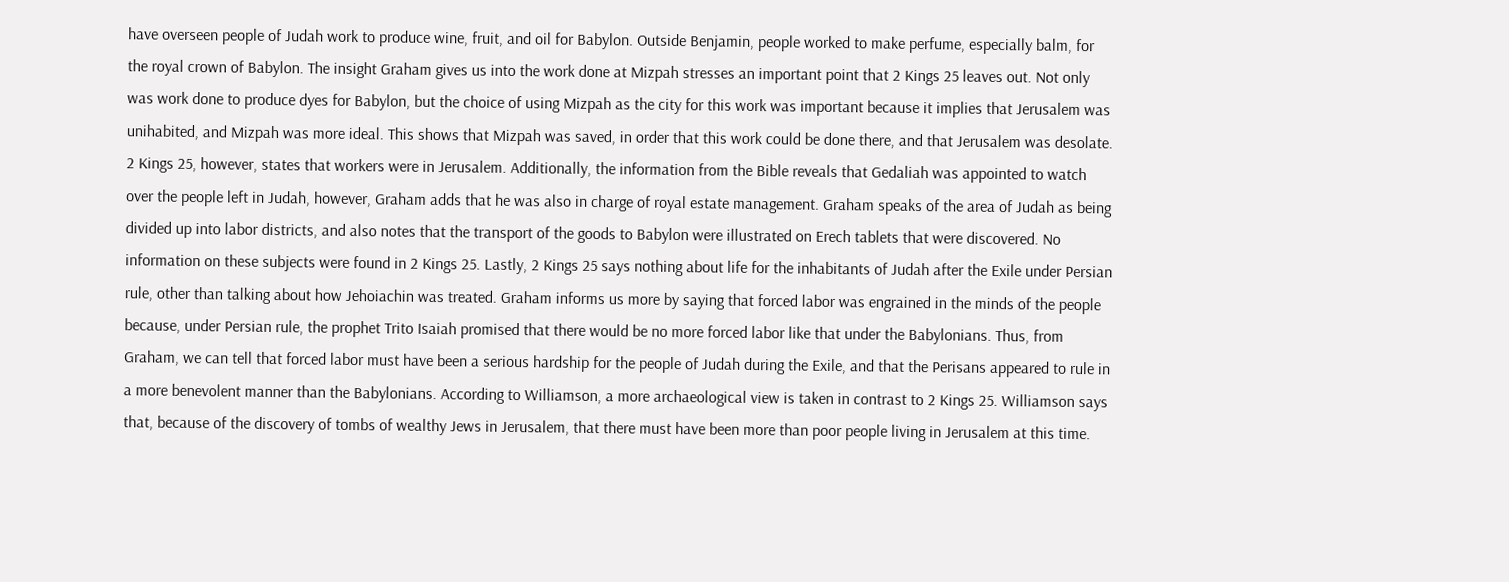have overseen people of Judah work to produce wine, fruit, and oil for Babylon. Outside Benjamin, people worked to make perfume, especially balm, for the royal crown of Babylon. The insight Graham gives us into the work done at Mizpah stresses an important point that 2 Kings 25 leaves out. Not only was work done to produce dyes for Babylon, but the choice of using Mizpah as the city for this work was important because it implies that Jerusalem was unihabited, and Mizpah was more ideal. This shows that Mizpah was saved, in order that this work could be done there, and that Jerusalem was desolate. 2 Kings 25, however, states that workers were in Jerusalem. Additionally, the information from the Bible reveals that Gedaliah was appointed to watch over the people left in Judah, however, Graham adds that he was also in charge of royal estate management. Graham speaks of the area of Judah as being divided up into labor districts, and also notes that the transport of the goods to Babylon were illustrated on Erech tablets that were discovered. No information on these subjects were found in 2 Kings 25. Lastly, 2 Kings 25 says nothing about life for the inhabitants of Judah after the Exile under Persian rule, other than talking about how Jehoiachin was treated. Graham informs us more by saying that forced labor was engrained in the minds of the people because, under Persian rule, the prophet Trito Isaiah promised that there would be no more forced labor like that under the Babylonians. Thus, from Graham, we can tell that forced labor must have been a serious hardship for the people of Judah during the Exile, and that the Perisans appeared to rule in a more benevolent manner than the Babylonians. According to Williamson, a more archaeological view is taken in contrast to 2 Kings 25. Williamson says that, because of the discovery of tombs of wealthy Jews in Jerusalem, that there must have been more than poor people living in Jerusalem at this time.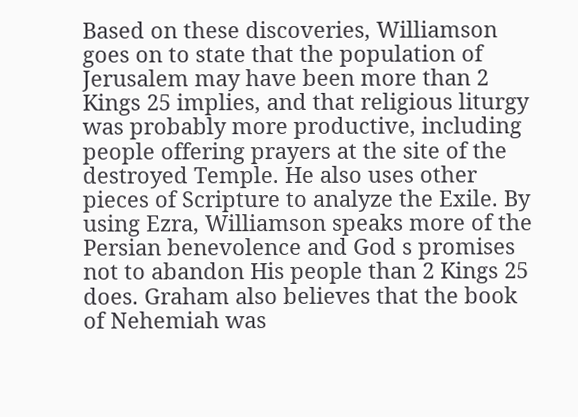Based on these discoveries, Williamson goes on to state that the population of Jerusalem may have been more than 2 Kings 25 implies, and that religious liturgy was probably more productive, including people offering prayers at the site of the destroyed Temple. He also uses other pieces of Scripture to analyze the Exile. By using Ezra, Williamson speaks more of the Persian benevolence and God s promises not to abandon His people than 2 Kings 25 does. Graham also believes that the book of Nehemiah was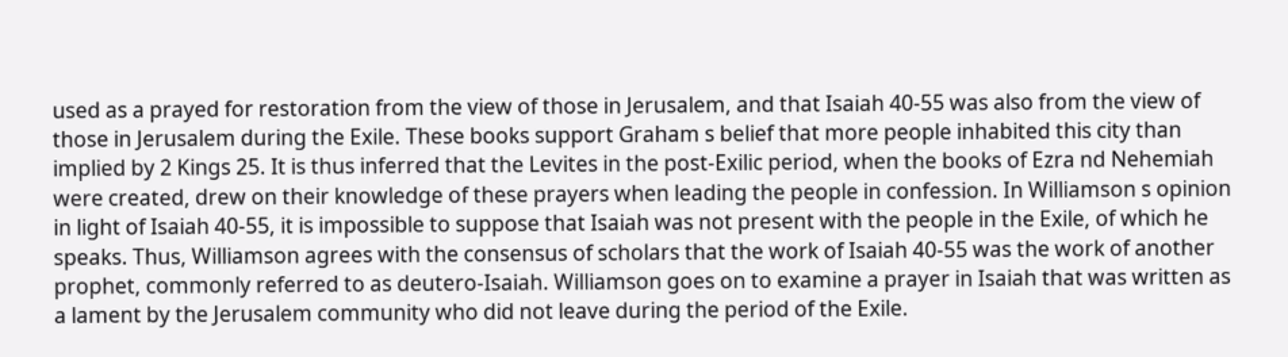used as a prayed for restoration from the view of those in Jerusalem, and that Isaiah 40-55 was also from the view of those in Jerusalem during the Exile. These books support Graham s belief that more people inhabited this city than implied by 2 Kings 25. It is thus inferred that the Levites in the post-Exilic period, when the books of Ezra nd Nehemiah were created, drew on their knowledge of these prayers when leading the people in confession. In Williamson s opinion in light of Isaiah 40-55, it is impossible to suppose that Isaiah was not present with the people in the Exile, of which he speaks. Thus, Williamson agrees with the consensus of scholars that the work of Isaiah 40-55 was the work of another prophet, commonly referred to as deutero-Isaiah. Williamson goes on to examine a prayer in Isaiah that was written as a lament by the Jerusalem community who did not leave during the period of the Exile.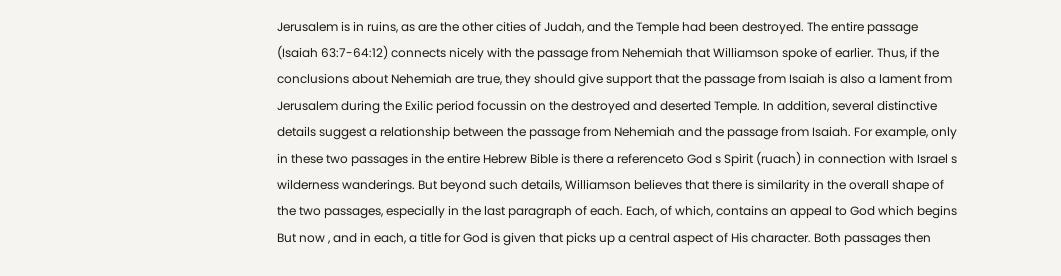Jerusalem is in ruins, as are the other cities of Judah, and the Temple had been destroyed. The entire passage (Isaiah 63:7-64:12) connects nicely with the passage from Nehemiah that Williamson spoke of earlier. Thus, if the conclusions about Nehemiah are true, they should give support that the passage from Isaiah is also a lament from Jerusalem during the Exilic period focussin on the destroyed and deserted Temple. In addition, several distinctive details suggest a relationship between the passage from Nehemiah and the passage from Isaiah. For example, only in these two passages in the entire Hebrew Bible is there a referenceto God s Spirit (ruach) in connection with Israel s wilderness wanderings. But beyond such details, Williamson believes that there is similarity in the overall shape of the two passages, especially in the last paragraph of each. Each, of which, contains an appeal to God which begins But now , and in each, a title for God is given that picks up a central aspect of His character. Both passages then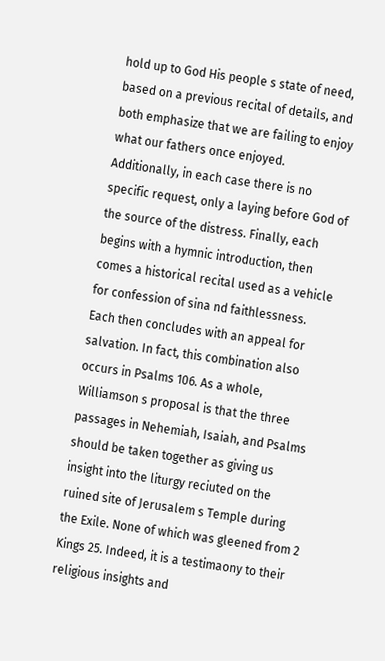hold up to God His people s state of need, based on a previous recital of details, and both emphasize that we are failing to enjoy what our fathers once enjoyed. Additionally, in each case there is no specific request, only a laying before God of the source of the distress. Finally, each begins with a hymnic introduction, then comes a historical recital used as a vehicle for confession of sina nd faithlessness. Each then concludes with an appeal for salvation. In fact, this combination also occurs in Psalms 106. As a whole, Williamson s proposal is that the three passages in Nehemiah, Isaiah, and Psalms should be taken together as giving us insight into the liturgy reciuted on the ruined site of Jerusalem s Temple during the Exile. None of which was gleened from 2 Kings 25. Indeed, it is a testimaony to their religious insights and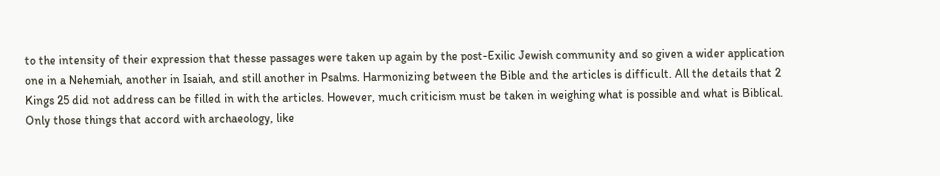to the intensity of their expression that thesse passages were taken up again by the post-Exilic Jewish community and so given a wider application one in a Nehemiah, another in Isaiah, and still another in Psalms. Harmonizing between the Bible and the articles is difficult. All the details that 2 Kings 25 did not address can be filled in with the articles. However, much criticism must be taken in weighing what is possible and what is Biblical. Only those things that accord with archaeology, like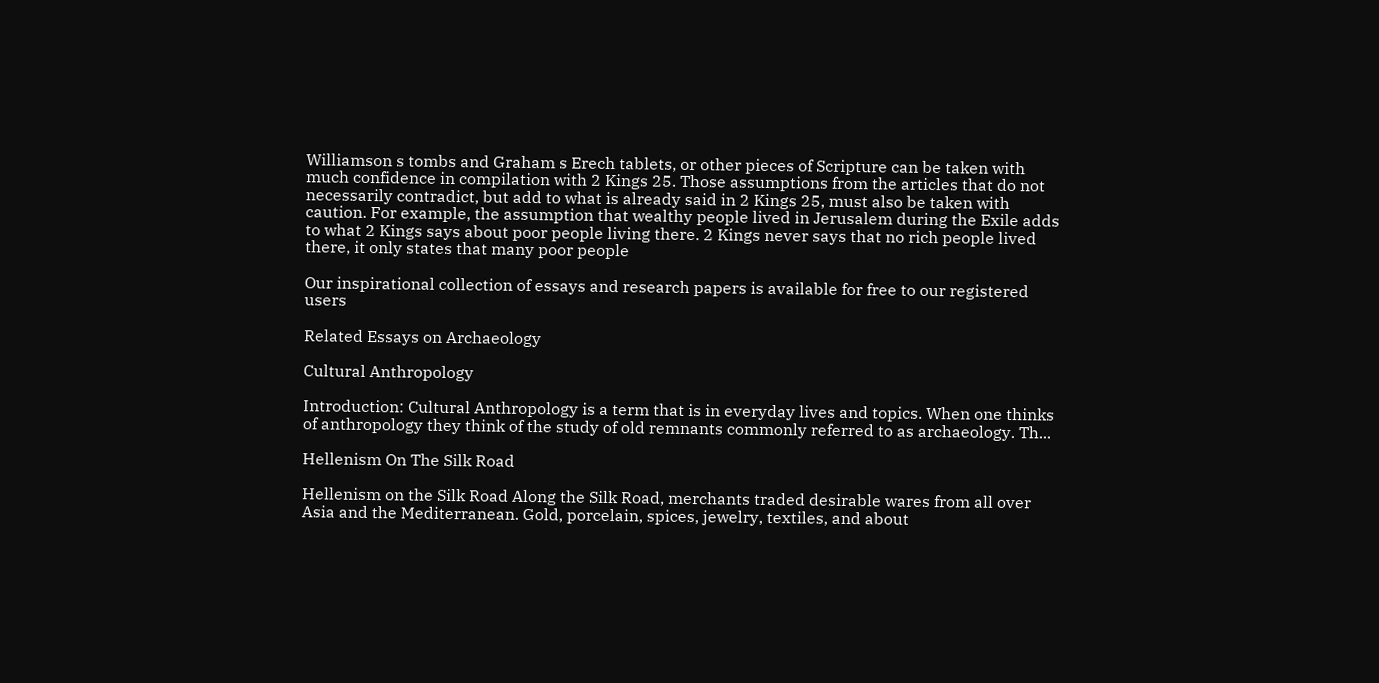Williamson s tombs and Graham s Erech tablets, or other pieces of Scripture can be taken with much confidence in compilation with 2 Kings 25. Those assumptions from the articles that do not necessarily contradict, but add to what is already said in 2 Kings 25, must also be taken with caution. For example, the assumption that wealthy people lived in Jerusalem during the Exile adds to what 2 Kings says about poor people living there. 2 Kings never says that no rich people lived there, it only states that many poor people

Our inspirational collection of essays and research papers is available for free to our registered users

Related Essays on Archaeology

Cultural Anthropology

Introduction: Cultural Anthropology is a term that is in everyday lives and topics. When one thinks of anthropology they think of the study of old remnants commonly referred to as archaeology. Th...

Hellenism On The Silk Road

Hellenism on the Silk Road Along the Silk Road, merchants traded desirable wares from all over Asia and the Mediterranean. Gold, porcelain, spices, jewelry, textiles, and about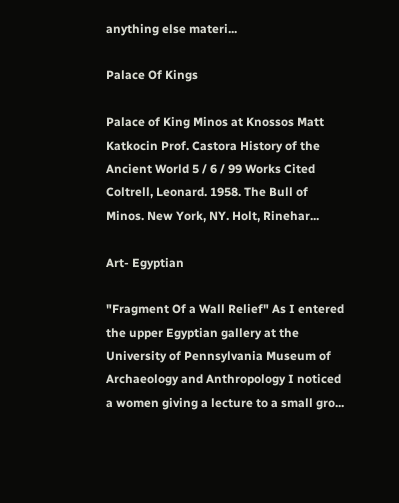anything else materi...

Palace Of Kings

Palace of King Minos at Knossos Matt Katkocin Prof. Castora History of the Ancient World 5 / 6 / 99 Works Cited Coltrell, Leonard. 1958. The Bull of Minos. New York, NY. Holt, Rinehar...

Art- Egyptian

"Fragment Of a Wall Relief" As I entered the upper Egyptian gallery at the University of Pennsylvania Museum of Archaeology and Anthropology I noticed a women giving a lecture to a small gro...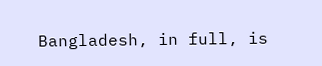Bangladesh, in full, is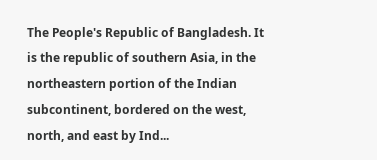The People's Republic of Bangladesh. It is the republic of southern Asia, in the northeastern portion of the Indian subcontinent, bordered on the west, north, and east by Ind...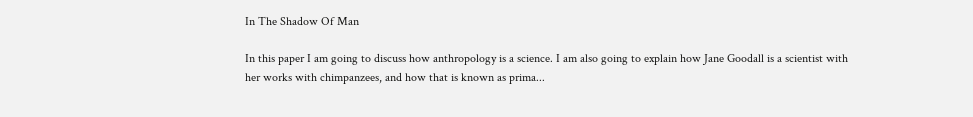In The Shadow Of Man

In this paper I am going to discuss how anthropology is a science. I am also going to explain how Jane Goodall is a scientist with her works with chimpanzees, and how that is known as prima...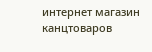интернет магазин канцтоваров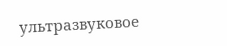ультразвуковое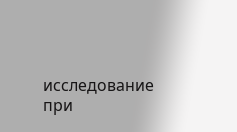исследование при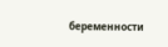беременности